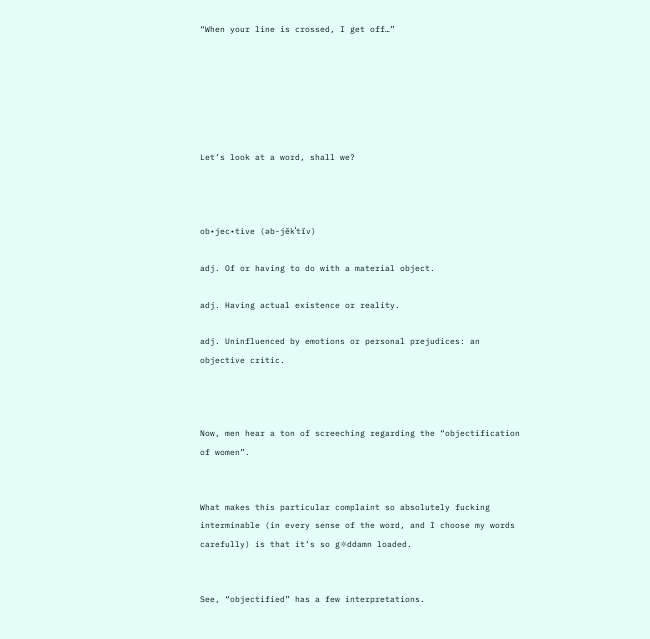“When your line is crossed, I get off…”






Let’s look at a word, shall we?



ob•jec•tive (əb-jĕkˈtĭv)

adj. Of or having to do with a material object.

adj. Having actual existence or reality.

adj. Uninfluenced by emotions or personal prejudices: an objective critic.



Now, men hear a ton of screeching regarding the “objectification of women”.


What makes this particular complaint so absolutely fucking interminable (in every sense of the word, and I choose my words carefully) is that it’s so g☼ddamn loaded.


See, “objectified” has a few interpretations.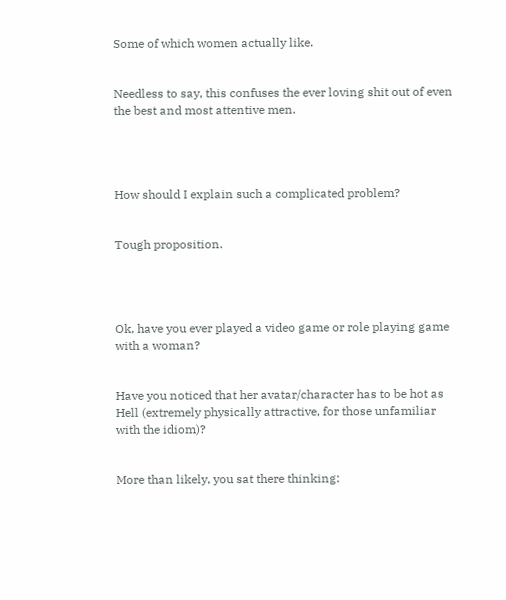Some of which women actually like.


Needless to say, this confuses the ever loving shit out of even the best and most attentive men.




How should I explain such a complicated problem?


Tough proposition.




Ok, have you ever played a video game or role playing game with a woman?


Have you noticed that her avatar/character has to be hot as Hell (extremely physically attractive, for those unfamiliar with the idiom)?


More than likely, you sat there thinking: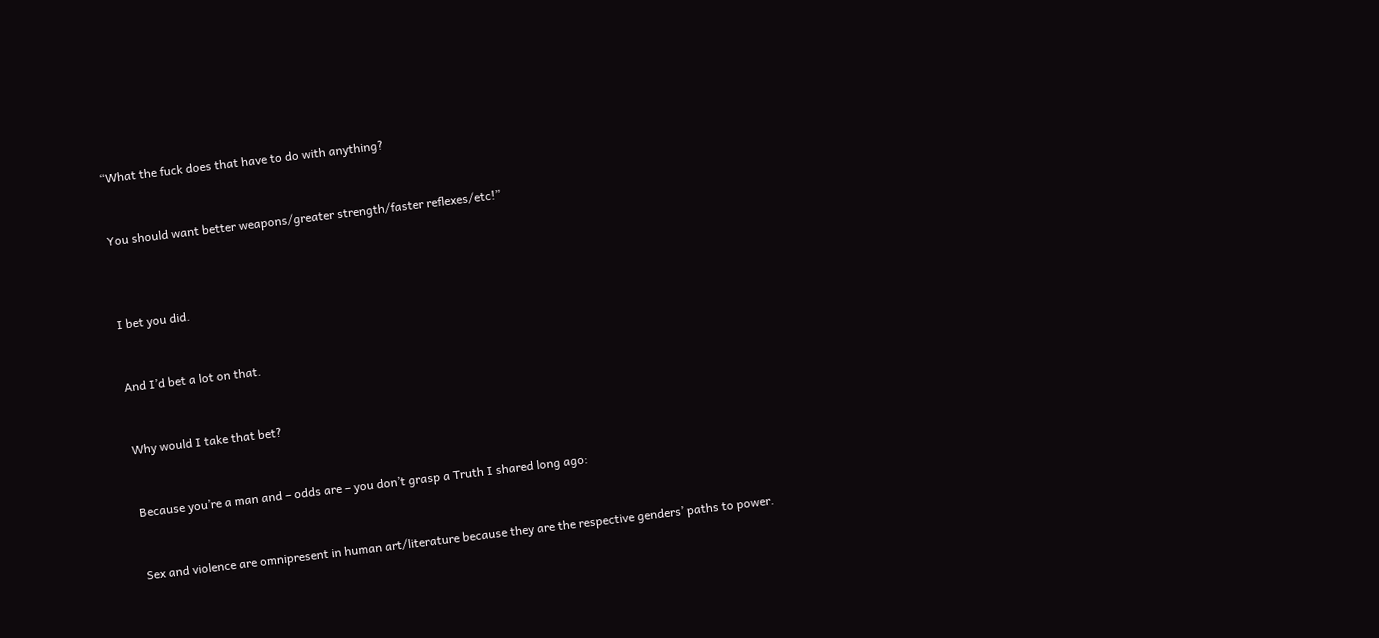“What the fuck does that have to do with anything?


You should want better weapons/greater strength/faster reflexes/etc!”



I bet you did.


And I’d bet a lot on that.


Why would I take that bet?


Because you’re a man and – odds are – you don’t grasp a Truth I shared long ago:


Sex and violence are omnipresent in human art/literature because they are the respective genders’ paths to power.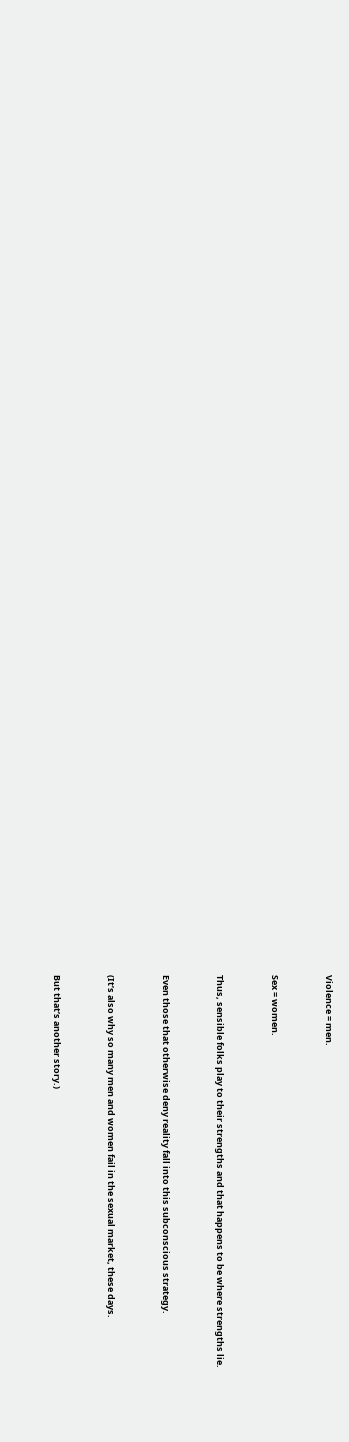Violence = men.


Sex = women.


Thus, sensible folks play to their strengths and that happens to be where strengths lie.


Even those that otherwise deny reality fall into this subconscious strategy.


(It’s also why so many men and women fail in the sexual market, these days.


But that’s another story.)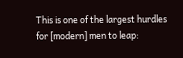This is one of the largest hurdles for [modern] men to leap: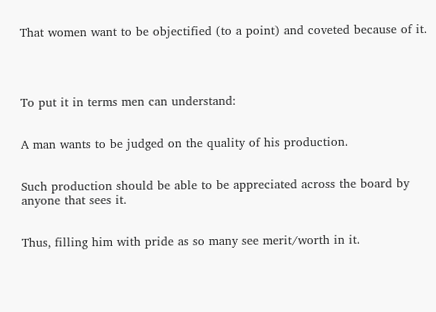That women want to be objectified (to a point) and coveted because of it.




To put it in terms men can understand:


A man wants to be judged on the quality of his production.


Such production should be able to be appreciated across the board by anyone that sees it.


Thus, filling him with pride as so many see merit/worth in it.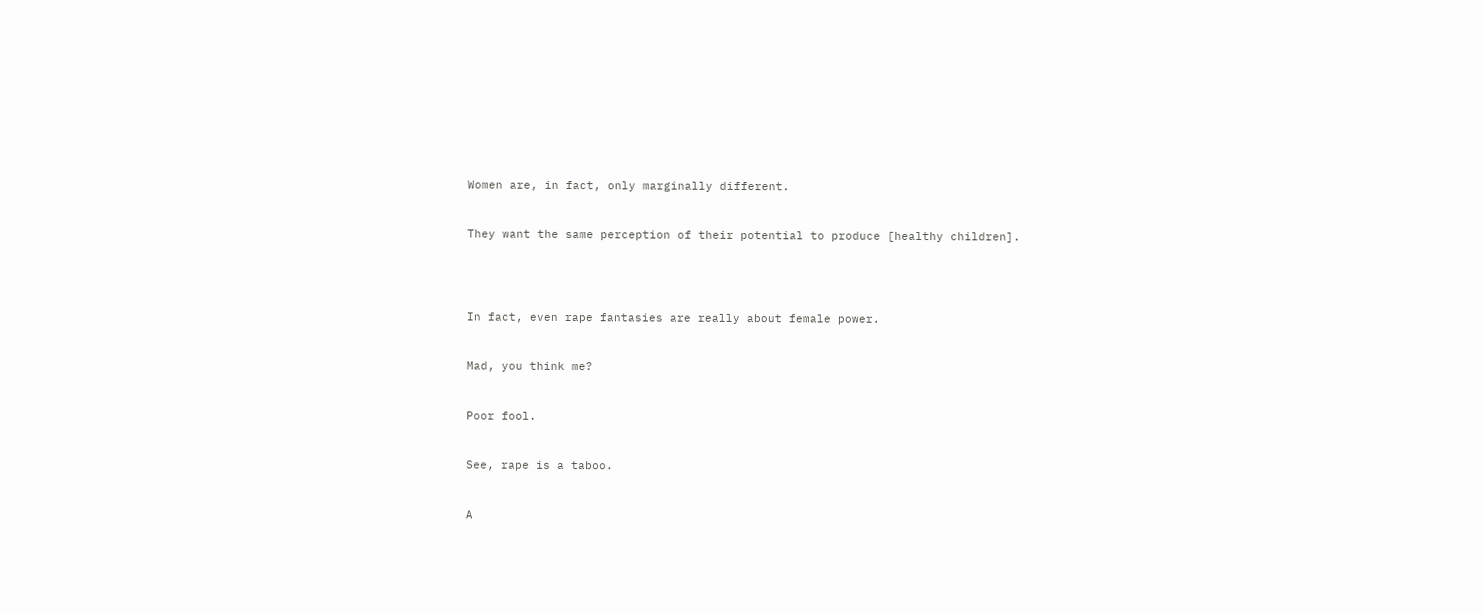Women are, in fact, only marginally different.


They want the same perception of their potential to produce [healthy children].




In fact, even rape fantasies are really about female power.


Mad, you think me?


Poor fool.


See, rape is a taboo.


A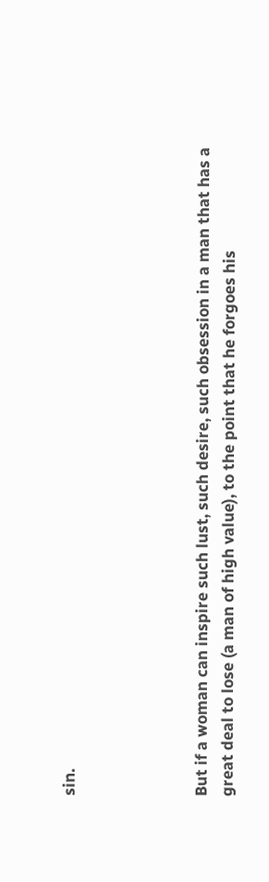sin.




But if a woman can inspire such lust, such desire, such obsession in a man that has a great deal to lose (a man of high value), to the point that he forgoes his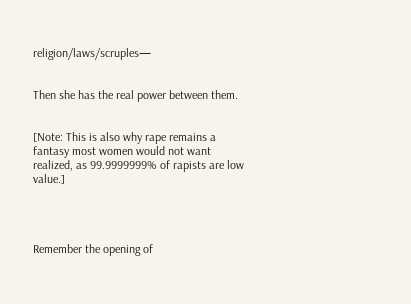religion/laws/scruples—


Then she has the real power between them.


[Note: This is also why rape remains a fantasy most women would not want realized, as 99.9999999% of rapists are low value.]




Remember the opening of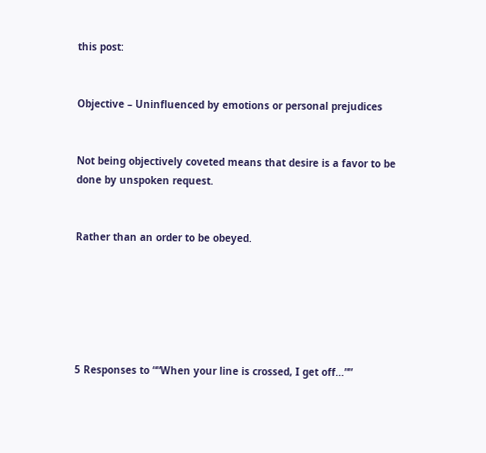this post:


Objective – Uninfluenced by emotions or personal prejudices


Not being objectively coveted means that desire is a favor to be done by unspoken request.


Rather than an order to be obeyed.






5 Responses to ““When your line is crossed, I get off…””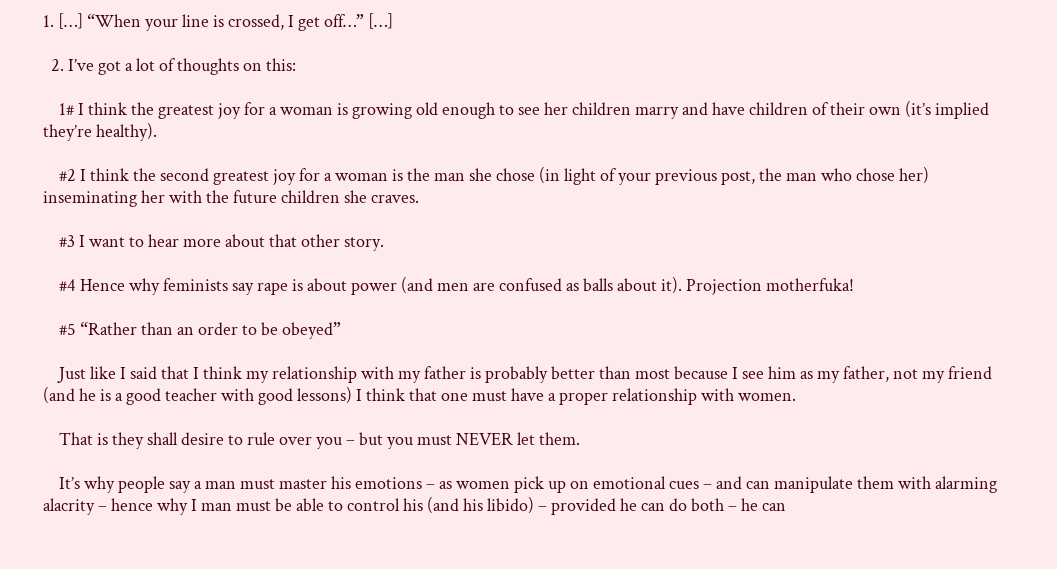1. […] “When your line is crossed, I get off…” […]

  2. I’ve got a lot of thoughts on this:

    1# I think the greatest joy for a woman is growing old enough to see her children marry and have children of their own (it’s implied they’re healthy).

    #2 I think the second greatest joy for a woman is the man she chose (in light of your previous post, the man who chose her) inseminating her with the future children she craves.

    #3 I want to hear more about that other story.

    #4 Hence why feminists say rape is about power (and men are confused as balls about it). Projection motherfuka!

    #5 “Rather than an order to be obeyed”

    Just like I said that I think my relationship with my father is probably better than most because I see him as my father, not my friend (and he is a good teacher with good lessons) I think that one must have a proper relationship with women.

    That is they shall desire to rule over you – but you must NEVER let them.

    It’s why people say a man must master his emotions – as women pick up on emotional cues – and can manipulate them with alarming alacrity – hence why I man must be able to control his (and his libido) – provided he can do both – he can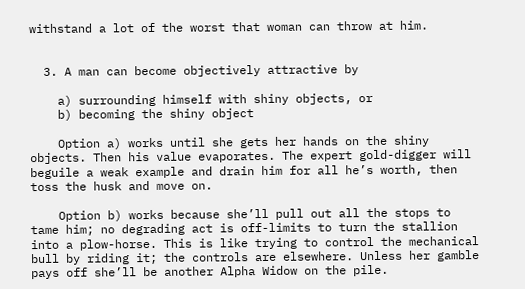withstand a lot of the worst that woman can throw at him.


  3. A man can become objectively attractive by

    a) surrounding himself with shiny objects, or
    b) becoming the shiny object

    Option a) works until she gets her hands on the shiny objects. Then his value evaporates. The expert gold-digger will beguile a weak example and drain him for all he’s worth, then toss the husk and move on.

    Option b) works because she’ll pull out all the stops to tame him; no degrading act is off-limits to turn the stallion into a plow-horse. This is like trying to control the mechanical bull by riding it; the controls are elsewhere. Unless her gamble pays off she’ll be another Alpha Widow on the pile.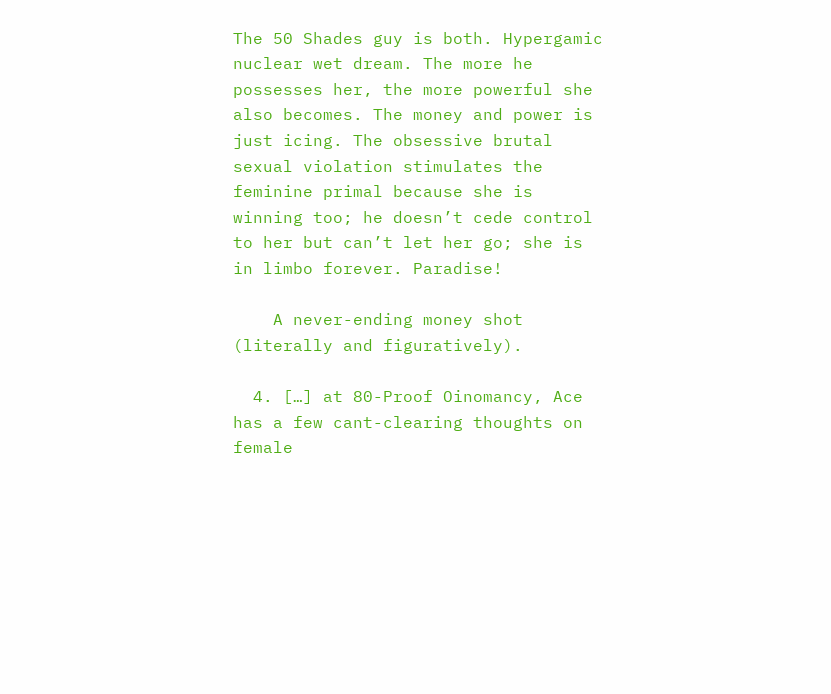The 50 Shades guy is both. Hypergamic nuclear wet dream. The more he possesses her, the more powerful she also becomes. The money and power is just icing. The obsessive brutal sexual violation stimulates the feminine primal because she is winning too; he doesn’t cede control to her but can’t let her go; she is in limbo forever. Paradise!

    A never-ending money shot (literally and figuratively).

  4. […] at 80-Proof Oinomancy, Ace has a few cant-clearing thoughts on female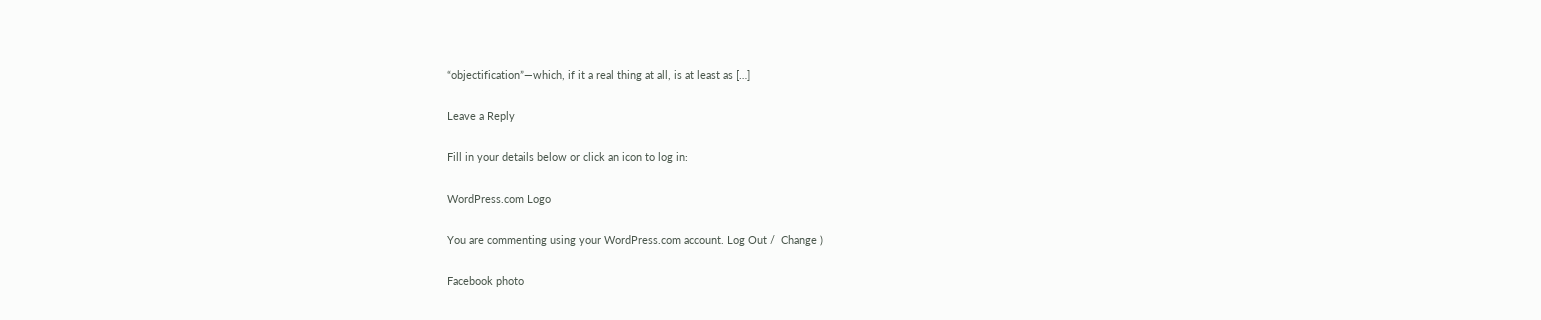“objectification”—which, if it a real thing at all, is at least as […]

Leave a Reply

Fill in your details below or click an icon to log in:

WordPress.com Logo

You are commenting using your WordPress.com account. Log Out /  Change )

Facebook photo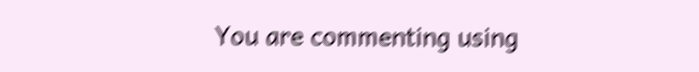You are commenting using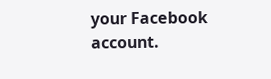your Facebook account.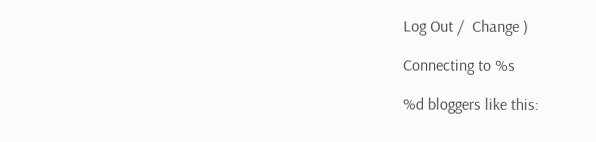Log Out /  Change )

Connecting to %s

%d bloggers like this: